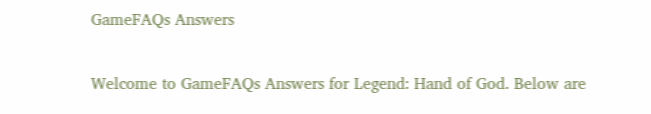GameFAQs Answers

Welcome to GameFAQs Answers for Legend: Hand of God. Below are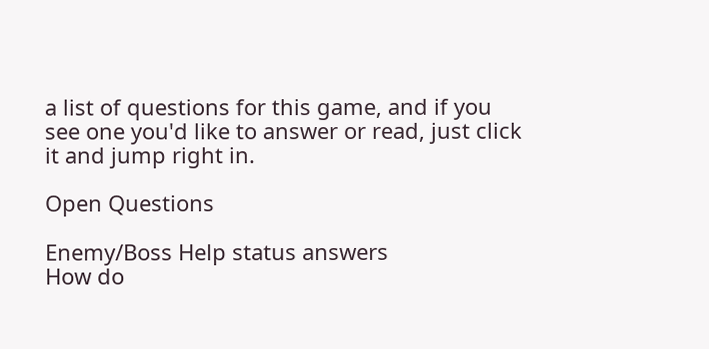a list of questions for this game, and if you see one you'd like to answer or read, just click it and jump right in.

Open Questions

Enemy/Boss Help status answers
How do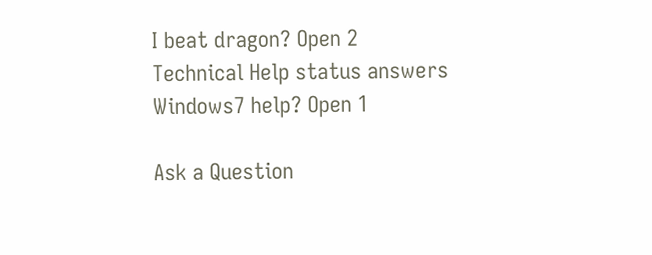I beat dragon? Open 2
Technical Help status answers
Windows7 help? Open 1

Ask a Question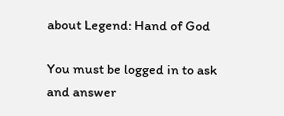about Legend: Hand of God

You must be logged in to ask and answer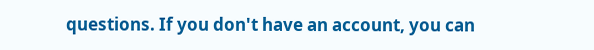questions. If you don't have an account, you can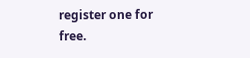register one for free.